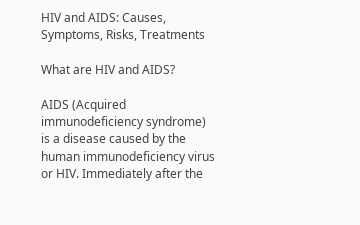HIV and AIDS: Causes, Symptoms, Risks, Treatments

What are HIV and AIDS?

AIDS (Acquired immunodeficiency syndrome) is a disease caused by the human immunodeficiency virus or HIV. Immediately after the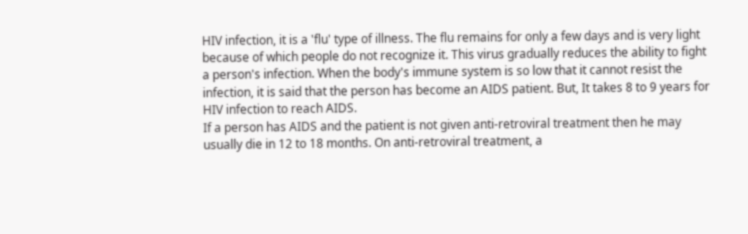HIV infection, it is a 'flu' type of illness. The flu remains for only a few days and is very light because of which people do not recognize it. This virus gradually reduces the ability to fight a person's infection. When the body's immune system is so low that it cannot resist the infection, it is said that the person has become an AIDS patient. But, It takes 8 to 9 years for HIV infection to reach AIDS.
If a person has AIDS and the patient is not given anti-retroviral treatment then he may usually die in 12 to 18 months. On anti-retroviral treatment, a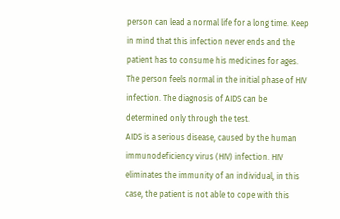person can lead a normal life for a long time. Keep in mind that this infection never ends and the patient has to consume his medicines for ages.
The person feels normal in the initial phase of HIV infection. The diagnosis of AIDS can be determined only through the test.
AIDS is a serious disease, caused by the human immunodeficiency virus (HIV) infection. HIV eliminates the immunity of an individual, in this case, the patient is not able to cope with this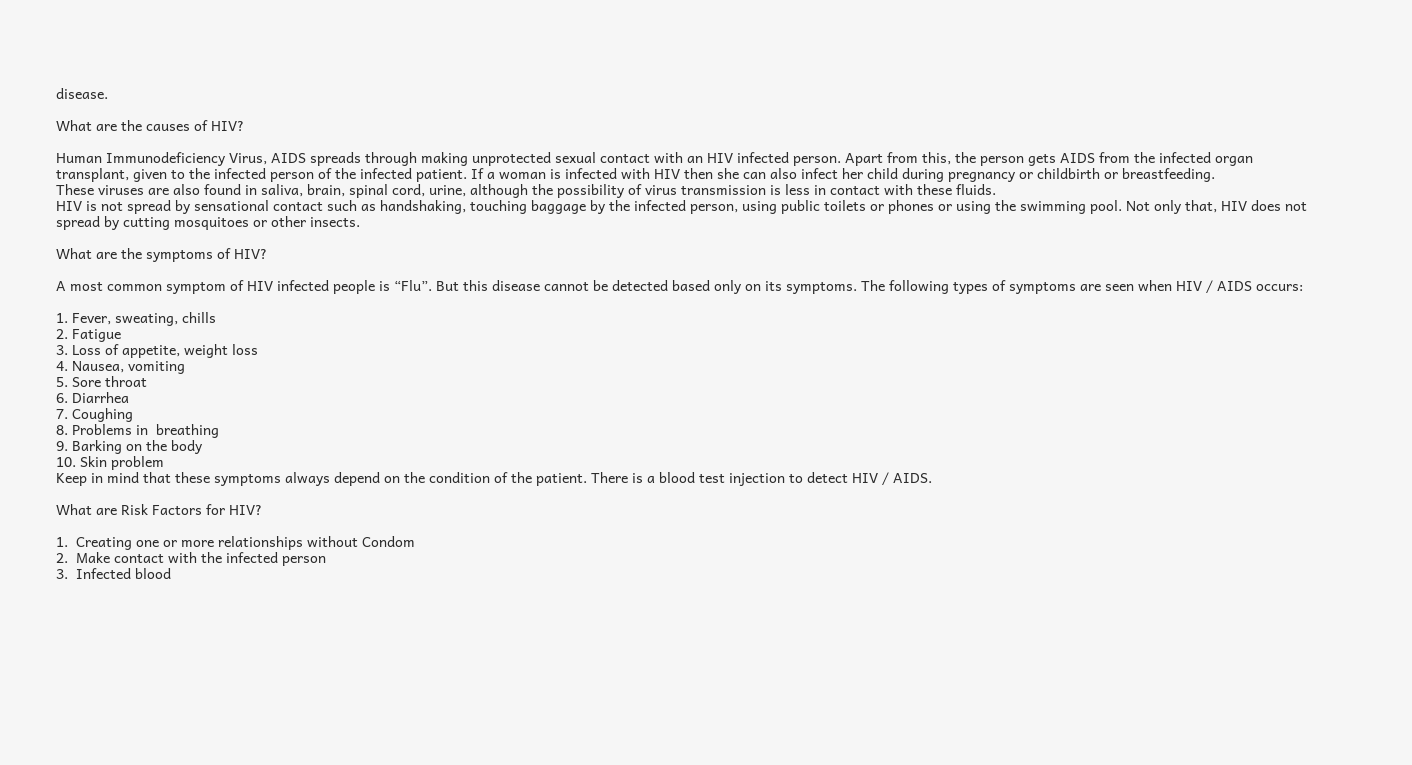disease.

What are the causes of HIV?

Human Immunodeficiency Virus, AIDS spreads through making unprotected sexual contact with an HIV infected person. Apart from this, the person gets AIDS from the infected organ transplant, given to the infected person of the infected patient. If a woman is infected with HIV then she can also infect her child during pregnancy or childbirth or breastfeeding.
These viruses are also found in saliva, brain, spinal cord, urine, although the possibility of virus transmission is less in contact with these fluids.
HIV is not spread by sensational contact such as handshaking, touching baggage by the infected person, using public toilets or phones or using the swimming pool. Not only that, HIV does not spread by cutting mosquitoes or other insects.

What are the symptoms of HIV?

A most common symptom of HIV infected people is “Flu”. But this disease cannot be detected based only on its symptoms. The following types of symptoms are seen when HIV / AIDS occurs:

1. Fever, sweating, chills
2. Fatigue
3. Loss of appetite, weight loss
4. Nausea, vomiting
5. Sore throat
6. Diarrhea
7. Coughing
8. Problems in  breathing
9. Barking on the body
10. Skin problem
Keep in mind that these symptoms always depend on the condition of the patient. There is a blood test injection to detect HIV / AIDS.

What are Risk Factors for HIV?

1.  Creating one or more relationships without Condom
2.  Make contact with the infected person
3.  Infected blood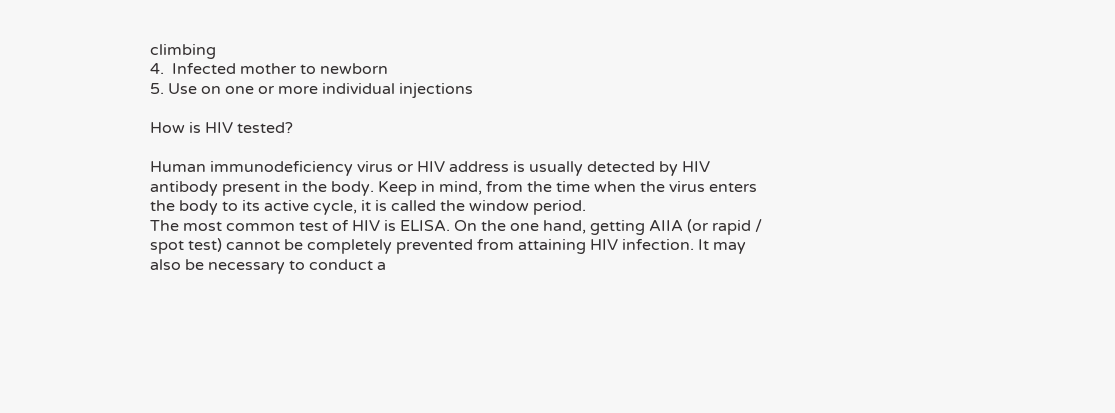climbing
4.  Infected mother to newborn
5. Use on one or more individual injections

How is HIV tested?

Human immunodeficiency virus or HIV address is usually detected by HIV antibody present in the body. Keep in mind, from the time when the virus enters the body to its active cycle, it is called the window period.
The most common test of HIV is ELISA. On the one hand, getting AIIA (or rapid / spot test) cannot be completely prevented from attaining HIV infection. It may also be necessary to conduct a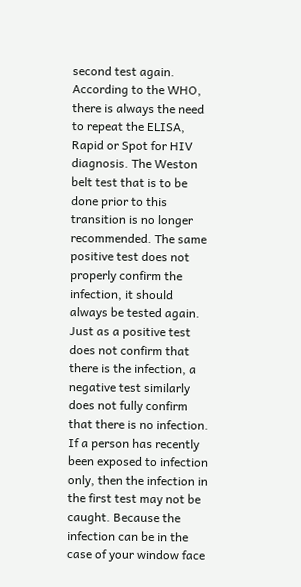second test again. According to the WHO, there is always the need to repeat the ELISA, Rapid or Spot for HIV diagnosis. The Weston belt test that is to be done prior to this transition is no longer recommended. The same positive test does not properly confirm the infection, it should always be tested again.
Just as a positive test does not confirm that there is the infection, a negative test similarly does not fully confirm that there is no infection. If a person has recently been exposed to infection only, then the infection in the first test may not be caught. Because the infection can be in the case of your window face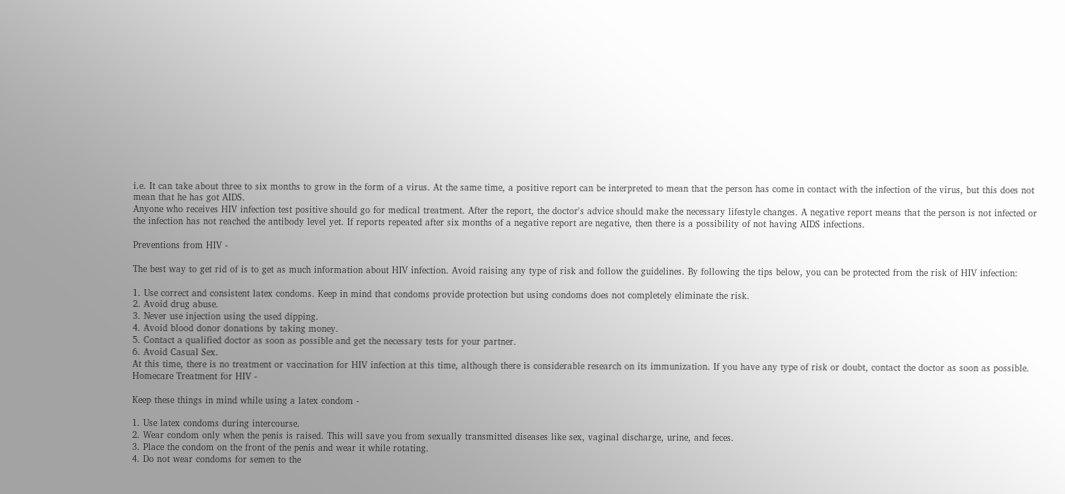i.e. It can take about three to six months to grow in the form of a virus. At the same time, a positive report can be interpreted to mean that the person has come in contact with the infection of the virus, but this does not mean that he has got AIDS.
Anyone who receives HIV infection test positive should go for medical treatment. After the report, the doctor's advice should make the necessary lifestyle changes. A negative report means that the person is not infected or the infection has not reached the antibody level yet. If reports repeated after six months of a negative report are negative, then there is a possibility of not having AIDS infections.

Preventions from HIV -

The best way to get rid of is to get as much information about HIV infection. Avoid raising any type of risk and follow the guidelines. By following the tips below, you can be protected from the risk of HIV infection:

1. Use correct and consistent latex condoms. Keep in mind that condoms provide protection but using condoms does not completely eliminate the risk.
2. Avoid drug abuse.
3. Never use injection using the used dipping.
4. Avoid blood donor donations by taking money.
5. Contact a qualified doctor as soon as possible and get the necessary tests for your partner.
6. Avoid Casual Sex.
At this time, there is no treatment or vaccination for HIV infection at this time, although there is considerable research on its immunization. If you have any type of risk or doubt, contact the doctor as soon as possible.
Homecare Treatment for HIV -

Keep these things in mind while using a latex condom -

1. Use latex condoms during intercourse.
2. Wear condom only when the penis is raised. This will save you from sexually transmitted diseases like sex, vaginal discharge, urine, and feces.
3. Place the condom on the front of the penis and wear it while rotating.
4. Do not wear condoms for semen to the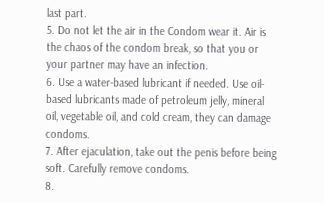last part.
5. Do not let the air in the Condom wear it. Air is the chaos of the condom break, so that you or your partner may have an infection.
6. Use a water-based lubricant if needed. Use oil-based lubricants made of petroleum jelly, mineral oil, vegetable oil, and cold cream, they can damage condoms.
7. After ejaculation, take out the penis before being soft. Carefully remove condoms.
8.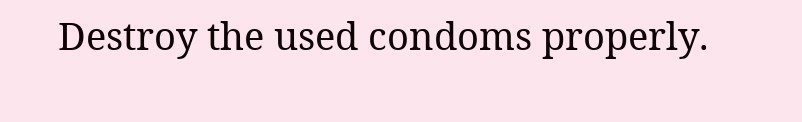Destroy the used condoms properly.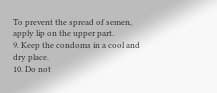To prevent the spread of semen, apply lip on the upper part.
9. Keep the condoms in a cool and dry place.
10. Do not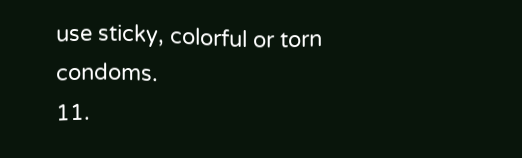use sticky, colorful or torn condoms.
11.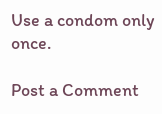Use a condom only once.

Post a Comment